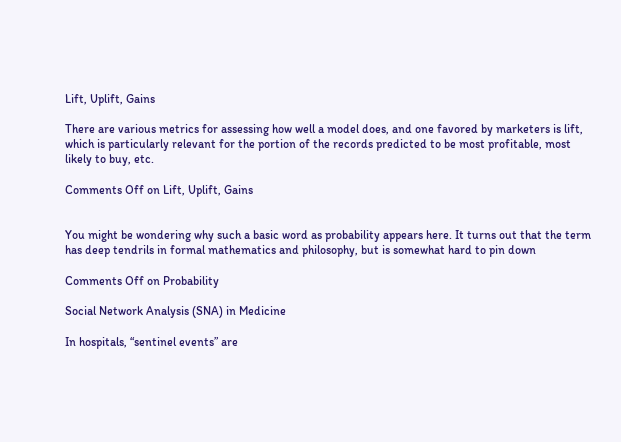Lift, Uplift, Gains

There are various metrics for assessing how well a model does, and one favored by marketers is lift, which is particularly relevant for the portion of the records predicted to be most profitable, most likely to buy, etc.

Comments Off on Lift, Uplift, Gains


You might be wondering why such a basic word as probability appears here. It turns out that the term has deep tendrils in formal mathematics and philosophy, but is somewhat hard to pin down

Comments Off on Probability

Social Network Analysis (SNA) in Medicine

In hospitals, “sentinel events” are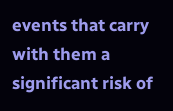events that carry with them a significant risk of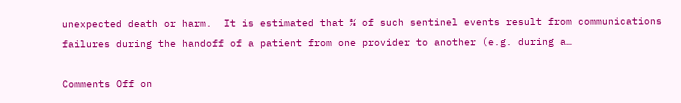unexpected death or harm.  It is estimated that ⅔ of such sentinel events result from communications failures during the handoff of a patient from one provider to another (e.g. during a…

Comments Off on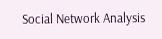Social Network Analysis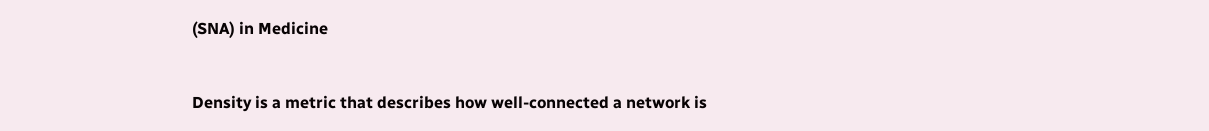(SNA) in Medicine


Density is a metric that describes how well-connected a network is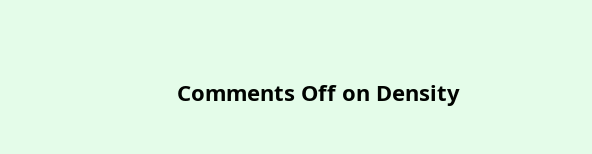Comments Off on Density